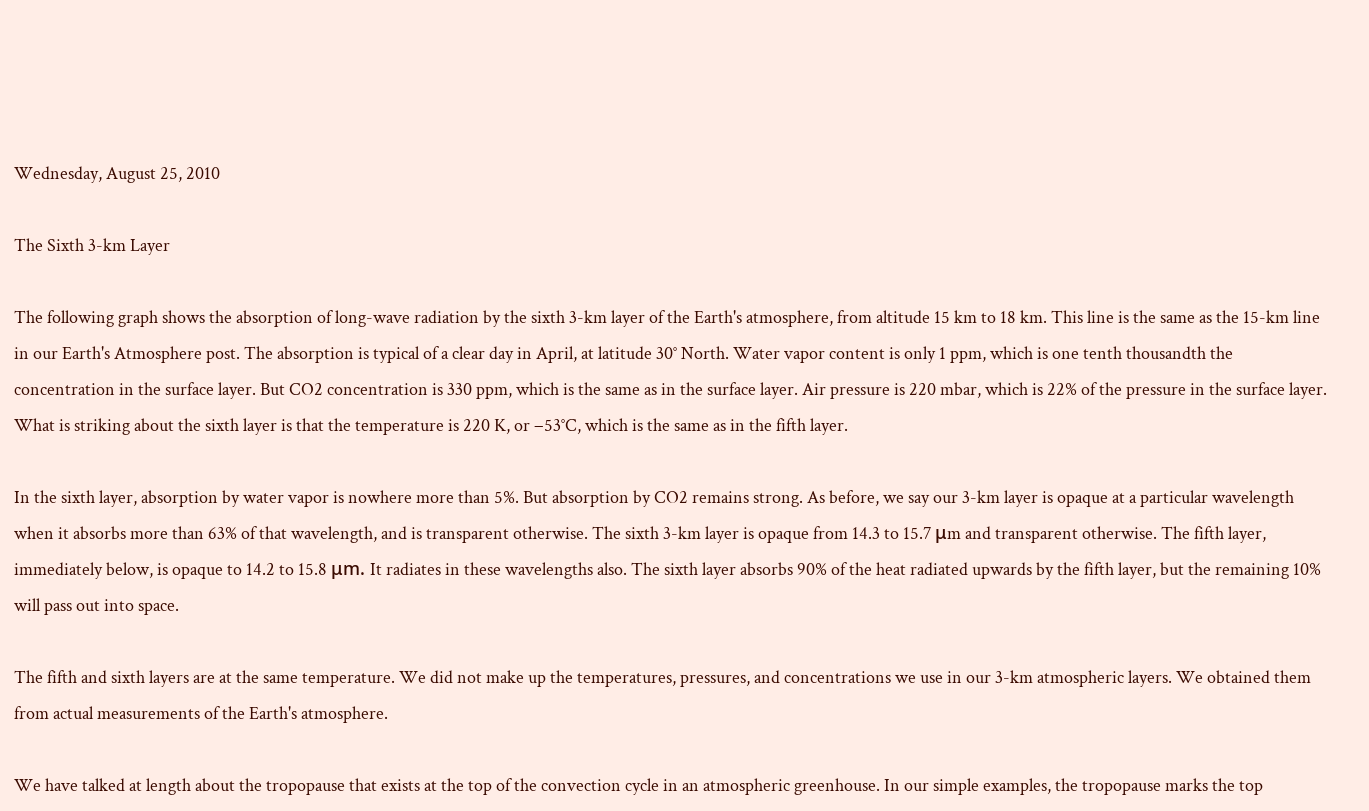Wednesday, August 25, 2010

The Sixth 3-km Layer

The following graph shows the absorption of long-wave radiation by the sixth 3-km layer of the Earth's atmosphere, from altitude 15 km to 18 km. This line is the same as the 15-km line in our Earth's Atmosphere post. The absorption is typical of a clear day in April, at latitude 30° North. Water vapor content is only 1 ppm, which is one tenth thousandth the concentration in the surface layer. But CO2 concentration is 330 ppm, which is the same as in the surface layer. Air pressure is 220 mbar, which is 22% of the pressure in the surface layer. What is striking about the sixth layer is that the temperature is 220 K, or −53°C, which is the same as in the fifth layer.

In the sixth layer, absorption by water vapor is nowhere more than 5%. But absorption by CO2 remains strong. As before, we say our 3-km layer is opaque at a particular wavelength when it absorbs more than 63% of that wavelength, and is transparent otherwise. The sixth 3-km layer is opaque from 14.3 to 15.7 μm and transparent otherwise. The fifth layer, immediately below, is opaque to 14.2 to 15.8 μm. It radiates in these wavelengths also. The sixth layer absorbs 90% of the heat radiated upwards by the fifth layer, but the remaining 10% will pass out into space.

The fifth and sixth layers are at the same temperature. We did not make up the temperatures, pressures, and concentrations we use in our 3-km atmospheric layers. We obtained them from actual measurements of the Earth's atmosphere.

We have talked at length about the tropopause that exists at the top of the convection cycle in an atmospheric greenhouse. In our simple examples, the tropopause marks the top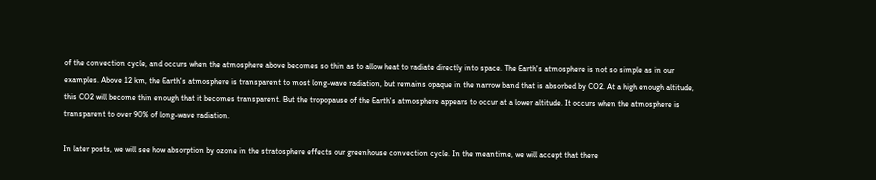of the convection cycle, and occurs when the atmosphere above becomes so thin as to allow heat to radiate directly into space. The Earth's atmosphere is not so simple as in our examples. Above 12 km, the Earth's atmosphere is transparent to most long-wave radiation, but remains opaque in the narrow band that is absorbed by CO2. At a high enough altitude, this CO2 will become thin enough that it becomes transparent. But the tropopause of the Earth's atmosphere appears to occur at a lower altitude. It occurs when the atmosphere is transparent to over 90% of long-wave radiation.

In later posts, we will see how absorption by ozone in the stratosphere effects our greenhouse convection cycle. In the meantime, we will accept that there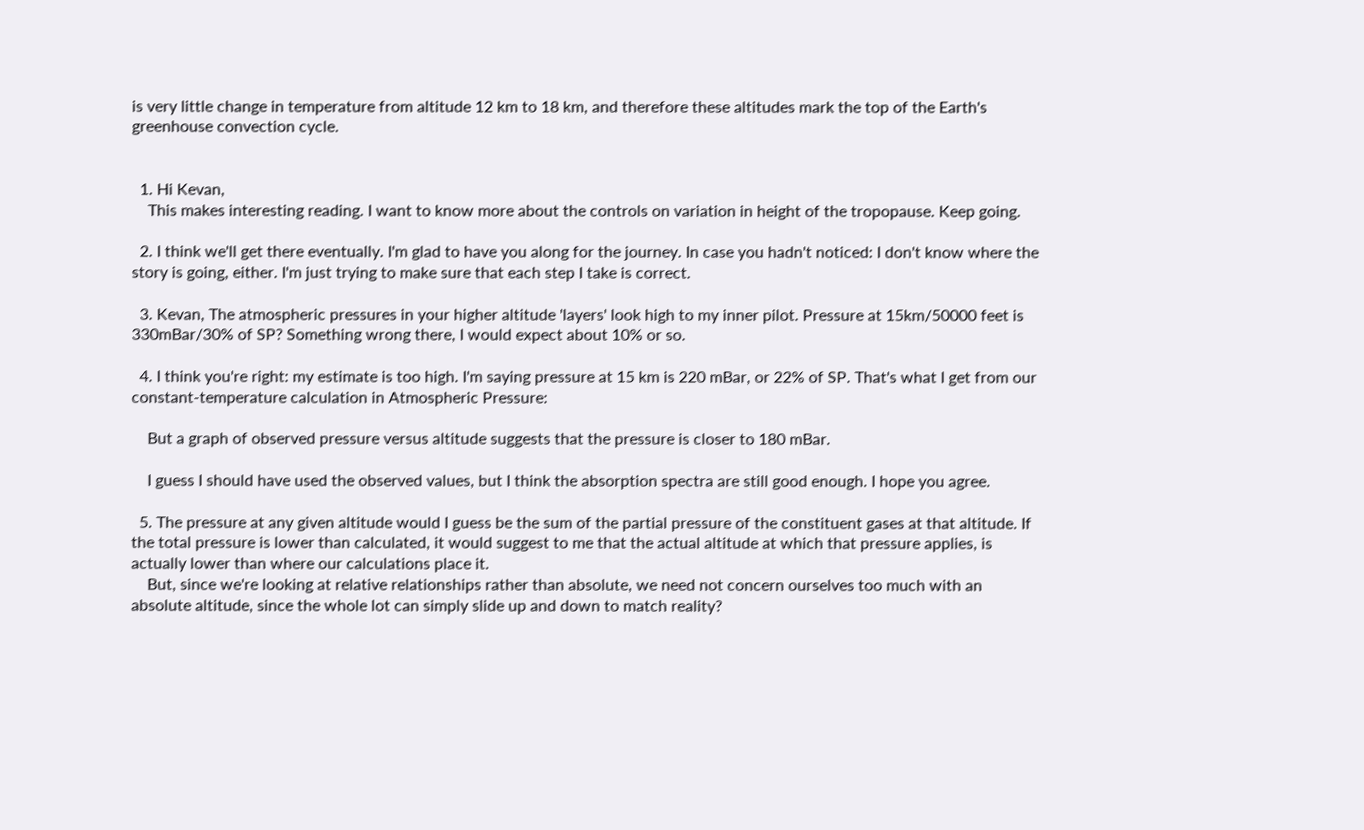is very little change in temperature from altitude 12 km to 18 km, and therefore these altitudes mark the top of the Earth's greenhouse convection cycle.


  1. Hi Kevan,
    This makes interesting reading. I want to know more about the controls on variation in height of the tropopause. Keep going.

  2. I think we'll get there eventually. I'm glad to have you along for the journey. In case you hadn't noticed: I don't know where the story is going, either. I'm just trying to make sure that each step I take is correct.

  3. Kevan, The atmospheric pressures in your higher altitude 'layers' look high to my inner pilot. Pressure at 15km/50000 feet is 330mBar/30% of SP? Something wrong there, I would expect about 10% or so.

  4. I think you're right: my estimate is too high. I'm saying pressure at 15 km is 220 mBar, or 22% of SP. That's what I get from our constant-temperature calculation in Atmospheric Pressure:

    But a graph of observed pressure versus altitude suggests that the pressure is closer to 180 mBar.

    I guess I should have used the observed values, but I think the absorption spectra are still good enough. I hope you agree.

  5. The pressure at any given altitude would I guess be the sum of the partial pressure of the constituent gases at that altitude. If the total pressure is lower than calculated, it would suggest to me that the actual altitude at which that pressure applies, is actually lower than where our calculations place it.
    But, since we're looking at relative relationships rather than absolute, we need not concern ourselves too much with an absolute altitude, since the whole lot can simply slide up and down to match reality?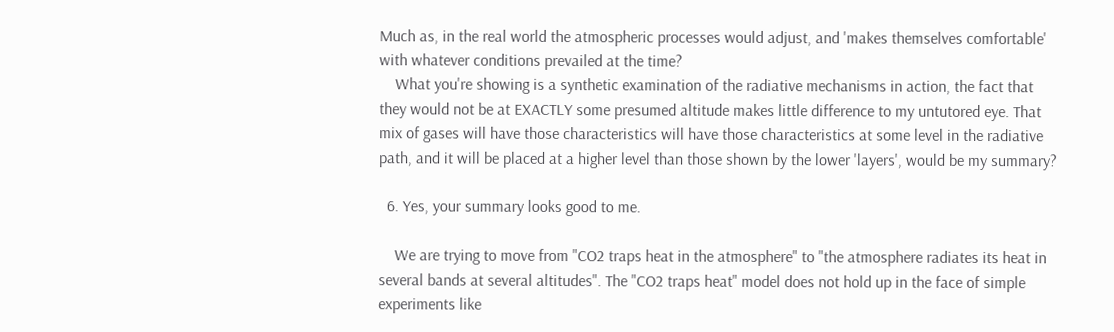Much as, in the real world the atmospheric processes would adjust, and 'makes themselves comfortable' with whatever conditions prevailed at the time?
    What you're showing is a synthetic examination of the radiative mechanisms in action, the fact that they would not be at EXACTLY some presumed altitude makes little difference to my untutored eye. That mix of gases will have those characteristics will have those characteristics at some level in the radiative path, and it will be placed at a higher level than those shown by the lower 'layers', would be my summary?

  6. Yes, your summary looks good to me.

    We are trying to move from "CO2 traps heat in the atmosphere" to "the atmosphere radiates its heat in several bands at several altitudes". The "CO2 traps heat" model does not hold up in the face of simple experiments like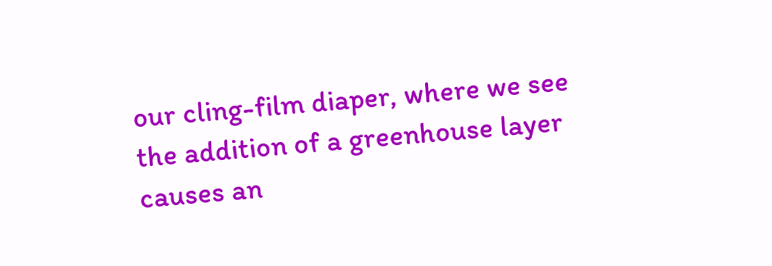our cling-film diaper, where we see the addition of a greenhouse layer causes an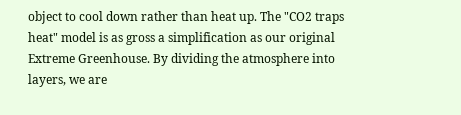object to cool down rather than heat up. The "CO2 traps heat" model is as gross a simplification as our original Extreme Greenhouse. By dividing the atmosphere into layers, we are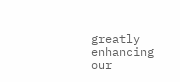greatly enhancing our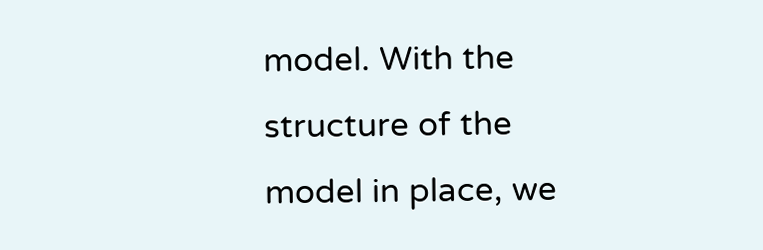model. With the structure of the model in place, we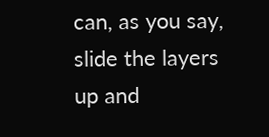can, as you say, slide the layers up and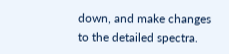down, and make changes to the detailed spectra.